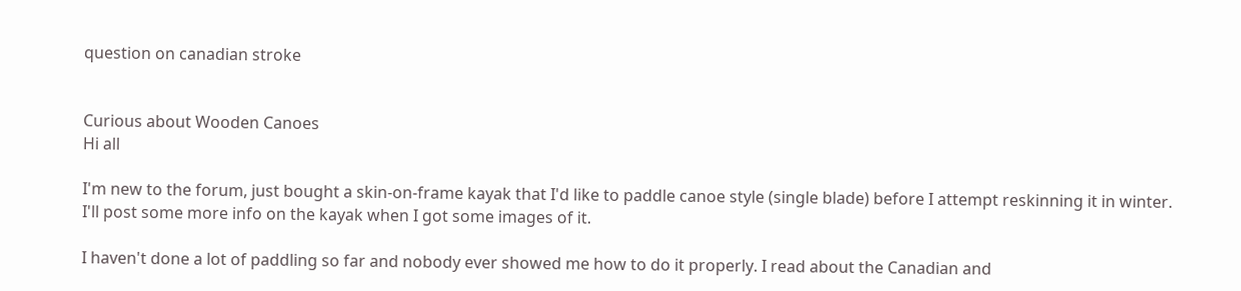question on canadian stroke


Curious about Wooden Canoes
Hi all

I'm new to the forum, just bought a skin-on-frame kayak that I'd like to paddle canoe style (single blade) before I attempt reskinning it in winter. I'll post some more info on the kayak when I got some images of it.

I haven't done a lot of paddling so far and nobody ever showed me how to do it properly. I read about the Canadian and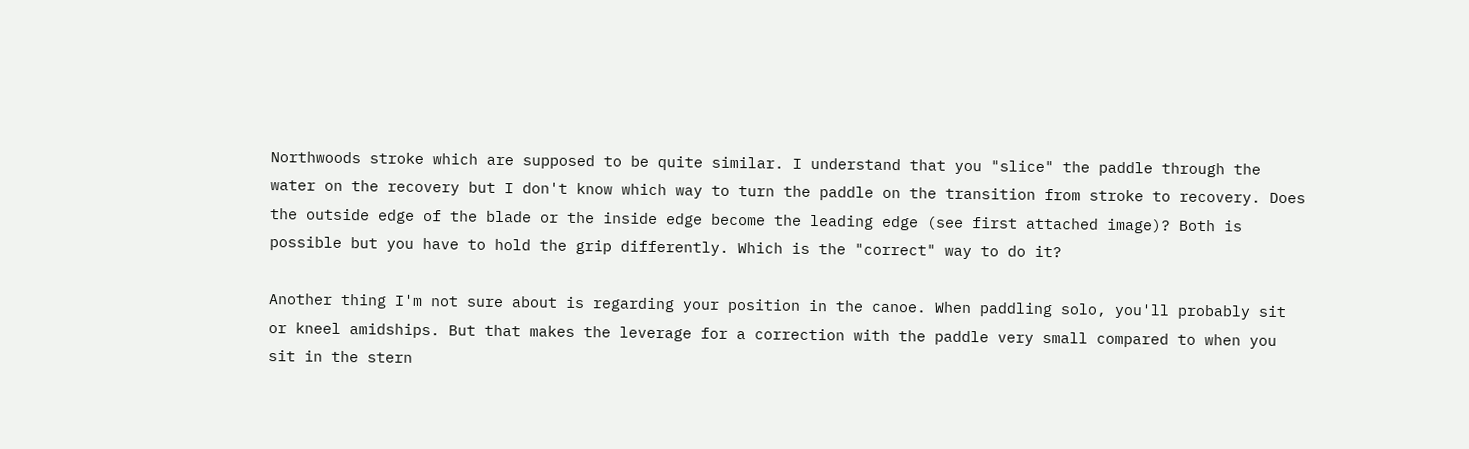Northwoods stroke which are supposed to be quite similar. I understand that you "slice" the paddle through the water on the recovery but I don't know which way to turn the paddle on the transition from stroke to recovery. Does the outside edge of the blade or the inside edge become the leading edge (see first attached image)? Both is possible but you have to hold the grip differently. Which is the "correct" way to do it?

Another thing I'm not sure about is regarding your position in the canoe. When paddling solo, you'll probably sit or kneel amidships. But that makes the leverage for a correction with the paddle very small compared to when you sit in the stern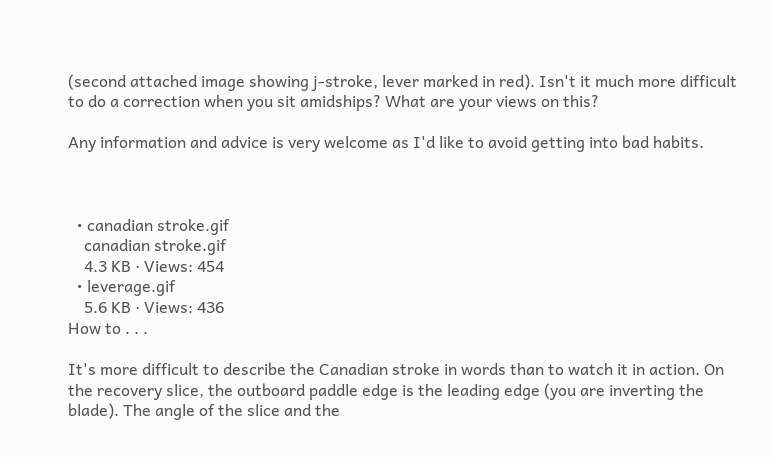(second attached image showing j-stroke, lever marked in red). Isn't it much more difficult to do a correction when you sit amidships? What are your views on this?

Any information and advice is very welcome as I'd like to avoid getting into bad habits.



  • canadian stroke.gif
    canadian stroke.gif
    4.3 KB · Views: 454
  • leverage.gif
    5.6 KB · Views: 436
How to . . .

It's more difficult to describe the Canadian stroke in words than to watch it in action. On the recovery slice, the outboard paddle edge is the leading edge (you are inverting the blade). The angle of the slice and the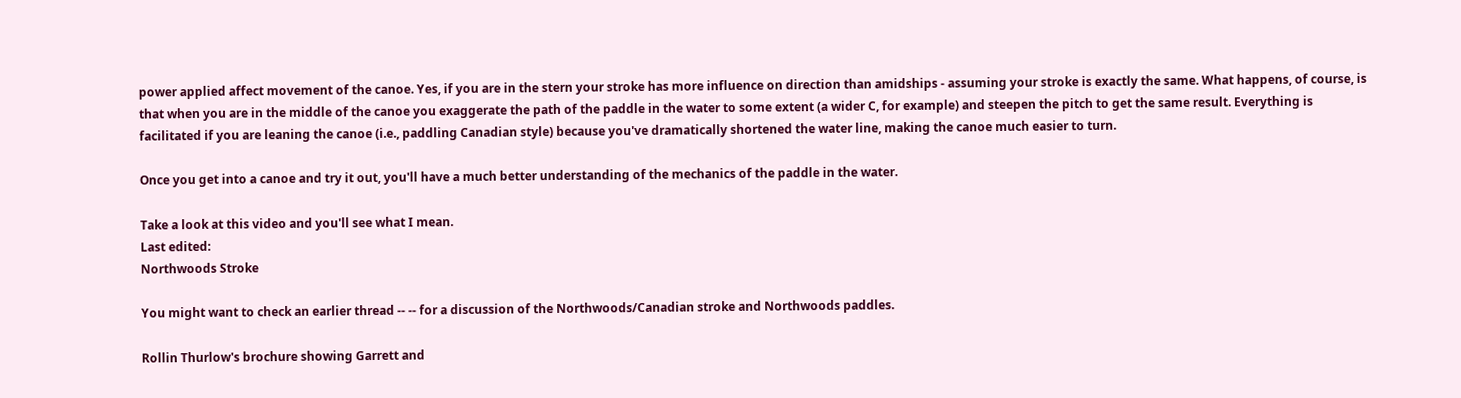power applied affect movement of the canoe. Yes, if you are in the stern your stroke has more influence on direction than amidships - assuming your stroke is exactly the same. What happens, of course, is that when you are in the middle of the canoe you exaggerate the path of the paddle in the water to some extent (a wider C, for example) and steepen the pitch to get the same result. Everything is facilitated if you are leaning the canoe (i.e., paddling Canadian style) because you've dramatically shortened the water line, making the canoe much easier to turn.

Once you get into a canoe and try it out, you'll have a much better understanding of the mechanics of the paddle in the water.

Take a look at this video and you'll see what I mean.
Last edited:
Northwoods Stroke

You might want to check an earlier thread -- -- for a discussion of the Northwoods/Canadian stroke and Northwoods paddles.

Rollin Thurlow's brochure showing Garrett and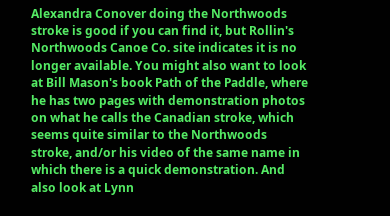Alexandra Conover doing the Northwoods stroke is good if you can find it, but Rollin's Northwoods Canoe Co. site indicates it is no longer available. You might also want to look at Bill Mason's book Path of the Paddle, where he has two pages with demonstration photos on what he calls the Canadian stroke, which seems quite similar to the Northwoods stroke, and/or his video of the same name in which there is a quick demonstration. And also look at Lynn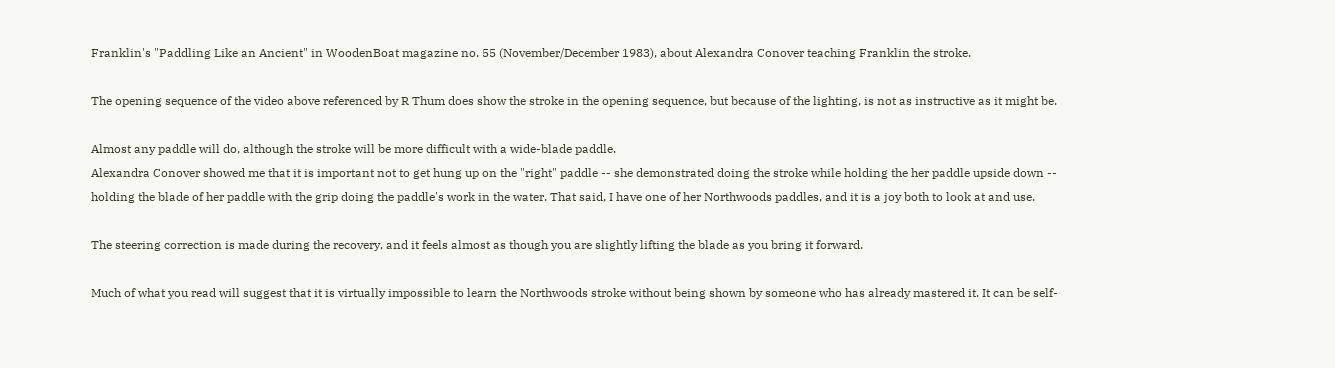Franklin's "Paddling Like an Ancient" in WoodenBoat magazine no. 55 (November/December 1983), about Alexandra Conover teaching Franklin the stroke.

The opening sequence of the video above referenced by R Thum does show the stroke in the opening sequence, but because of the lighting, is not as instructive as it might be.

Almost any paddle will do, although the stroke will be more difficult with a wide-blade paddle.
Alexandra Conover showed me that it is important not to get hung up on the "right" paddle -- she demonstrated doing the stroke while holding the her paddle upside down -- holding the blade of her paddle with the grip doing the paddle's work in the water. That said, I have one of her Northwoods paddles, and it is a joy both to look at and use.

The steering correction is made during the recovery, and it feels almost as though you are slightly lifting the blade as you bring it forward.

Much of what you read will suggest that it is virtually impossible to learn the Northwoods stroke without being shown by someone who has already mastered it. It can be self-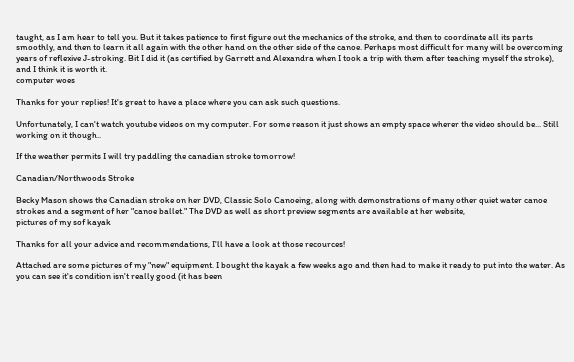taught, as I am hear to tell you. But it takes patience to first figure out the mechanics of the stroke, and then to coordinate all its parts smoothly, and then to learn it all again with the other hand on the other side of the canoe. Perhaps most difficult for many will be overcoming years of reflexive J-stroking. Bit I did it (as certified by Garrett and Alexandra when I took a trip with them after teaching myself the stroke), and I think it is worth it.
computer woes

Thanks for your replies! It's great to have a place where you can ask such questions.

Unfortunately, I can't watch youtube videos on my computer. For some reason it just shows an empty space wherer the video should be... Still working on it though..

If the weather permits I will try paddling the canadian stroke tomorrow!

Canadian/Northwoods Stroke

Becky Mason shows the Canadian stroke on her DVD, Classic Solo Canoeing, along with demonstrations of many other quiet water canoe strokes and a segment of her "canoe ballet." The DVD as well as short preview segments are available at her website,
pictures of my sof kayak

Thanks for all your advice and recommendations, I'll have a look at those recources!

Attached are some pictures of my "new" equipment. I bought the kayak a few weeks ago and then had to make it ready to put into the water. As you can see it's condition isn't really good (it has been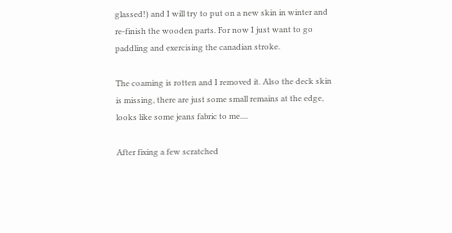glassed!) and I will try to put on a new skin in winter and re-finish the wooden parts. For now I just want to go paddling and exercising the canadian stroke.

The coaming is rotten and I removed it. Also the deck skin is missing, there are just some small remains at the edge, looks like some jeans fabric to me....

After fixing a few scratched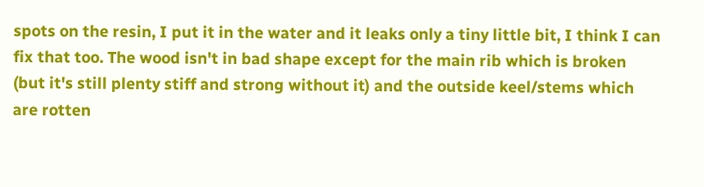spots on the resin, I put it in the water and it leaks only a tiny little bit, I think I can fix that too. The wood isn't in bad shape except for the main rib which is broken (but it's still plenty stiff and strong without it) and the outside keel/stems which are rotten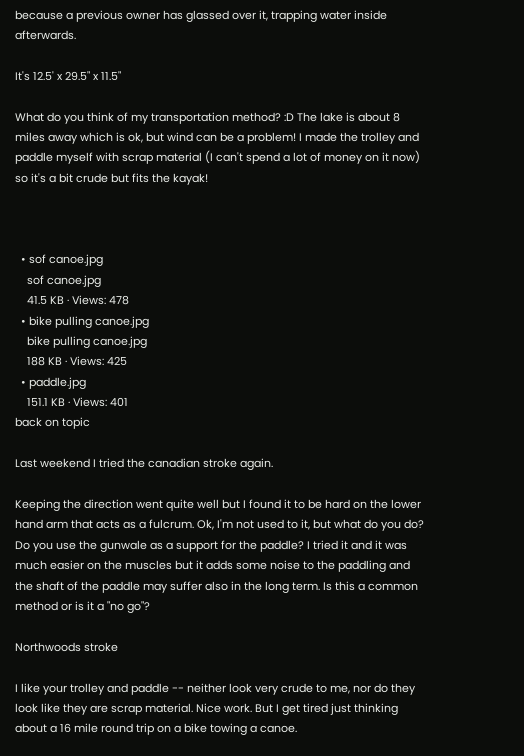because a previous owner has glassed over it, trapping water inside afterwards.

It's 12.5' x 29.5" x 11.5"

What do you think of my transportation method? :D The lake is about 8 miles away which is ok, but wind can be a problem! I made the trolley and paddle myself with scrap material (I can't spend a lot of money on it now) so it's a bit crude but fits the kayak!



  • sof canoe.jpg
    sof canoe.jpg
    41.5 KB · Views: 478
  • bike pulling canoe.jpg
    bike pulling canoe.jpg
    188 KB · Views: 425
  • paddle.jpg
    151.1 KB · Views: 401
back on topic

Last weekend I tried the canadian stroke again.

Keeping the direction went quite well but I found it to be hard on the lower hand arm that acts as a fulcrum. Ok, I'm not used to it, but what do you do? Do you use the gunwale as a support for the paddle? I tried it and it was much easier on the muscles but it adds some noise to the paddling and the shaft of the paddle may suffer also in the long term. Is this a common method or is it a "no go"?

Northwoods stroke

I like your trolley and paddle -- neither look very crude to me, nor do they look like they are scrap material. Nice work. But I get tired just thinking about a 16 mile round trip on a bike towing a canoe.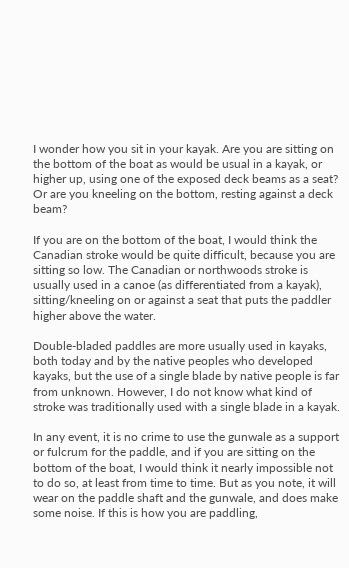I wonder how you sit in your kayak. Are you are sitting on the bottom of the boat as would be usual in a kayak, or higher up, using one of the exposed deck beams as a seat? Or are you kneeling on the bottom, resting against a deck beam?

If you are on the bottom of the boat, I would think the Canadian stroke would be quite difficult, because you are sitting so low. The Canadian or northwoods stroke is usually used in a canoe (as differentiated from a kayak), sitting/kneeling on or against a seat that puts the paddler higher above the water.

Double-bladed paddles are more usually used in kayaks, both today and by the native peoples who developed kayaks, but the use of a single blade by native people is far from unknown. However, I do not know what kind of stroke was traditionally used with a single blade in a kayak.

In any event, it is no crime to use the gunwale as a support or fulcrum for the paddle, and if you are sitting on the bottom of the boat, I would think it nearly impossible not to do so, at least from time to time. But as you note, it will wear on the paddle shaft and the gunwale, and does make some noise. If this is how you are paddling,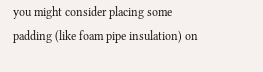you might consider placing some padding (like foam pipe insulation) on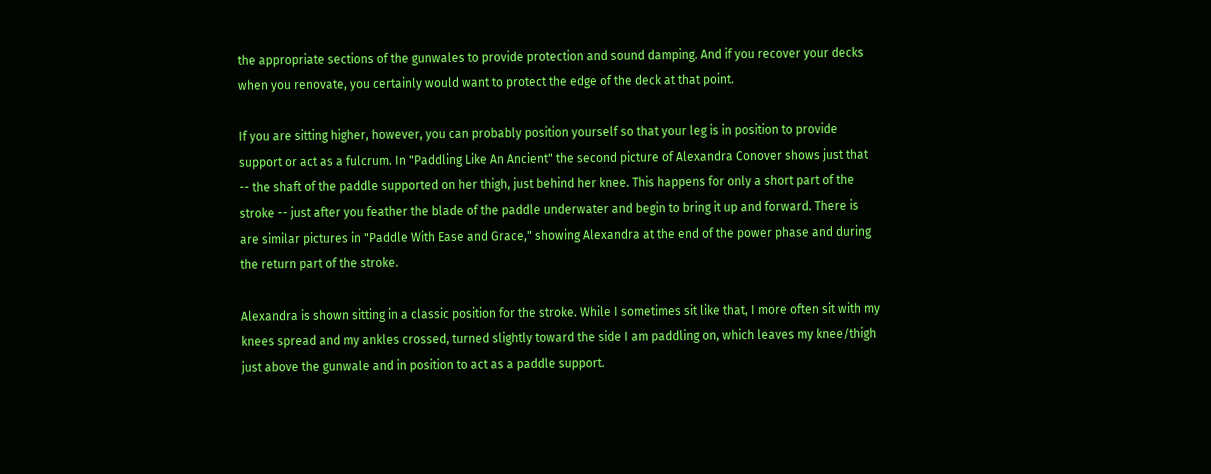the appropriate sections of the gunwales to provide protection and sound damping. And if you recover your decks when you renovate, you certainly would want to protect the edge of the deck at that point.

If you are sitting higher, however, you can probably position yourself so that your leg is in position to provide support or act as a fulcrum. In "Paddling Like An Ancient" the second picture of Alexandra Conover shows just that -- the shaft of the paddle supported on her thigh, just behind her knee. This happens for only a short part of the stroke -- just after you feather the blade of the paddle underwater and begin to bring it up and forward. There is are similar pictures in "Paddle With Ease and Grace," showing Alexandra at the end of the power phase and during the return part of the stroke.

Alexandra is shown sitting in a classic position for the stroke. While I sometimes sit like that, I more often sit with my knees spread and my ankles crossed, turned slightly toward the side I am paddling on, which leaves my knee/thigh just above the gunwale and in position to act as a paddle support.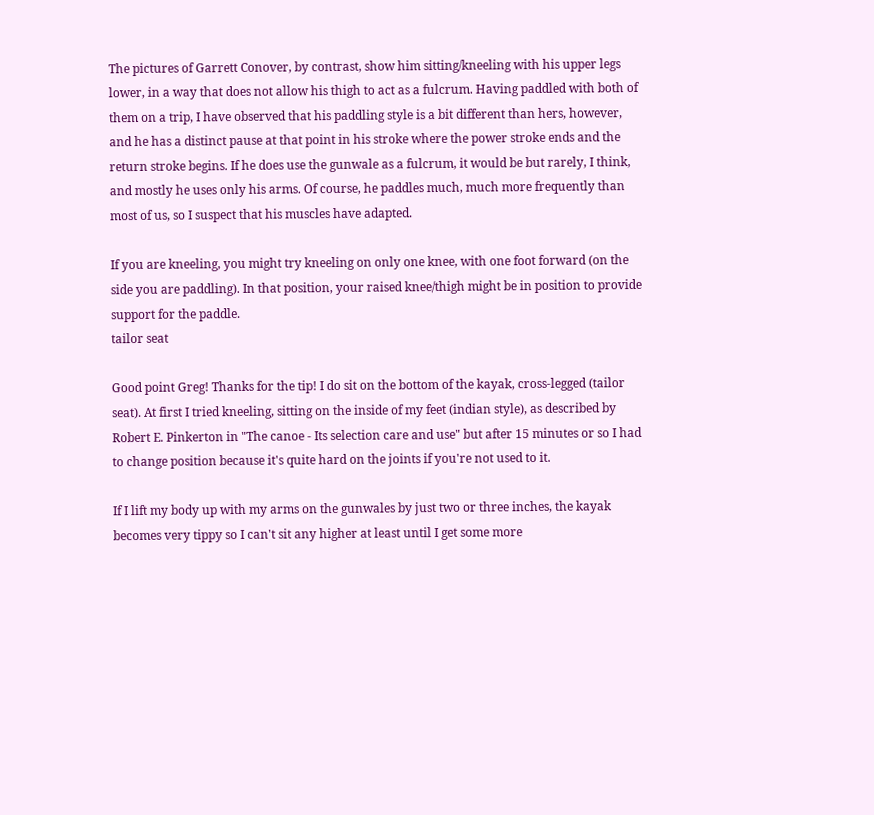The pictures of Garrett Conover, by contrast, show him sitting/kneeling with his upper legs lower, in a way that does not allow his thigh to act as a fulcrum. Having paddled with both of them on a trip, I have observed that his paddling style is a bit different than hers, however, and he has a distinct pause at that point in his stroke where the power stroke ends and the return stroke begins. If he does use the gunwale as a fulcrum, it would be but rarely, I think, and mostly he uses only his arms. Of course, he paddles much, much more frequently than most of us, so I suspect that his muscles have adapted.

If you are kneeling, you might try kneeling on only one knee, with one foot forward (on the side you are paddling). In that position, your raised knee/thigh might be in position to provide support for the paddle.
tailor seat

Good point Greg! Thanks for the tip! I do sit on the bottom of the kayak, cross-legged (tailor seat). At first I tried kneeling, sitting on the inside of my feet (indian style), as described by Robert E. Pinkerton in "The canoe - Its selection care and use" but after 15 minutes or so I had to change position because it's quite hard on the joints if you're not used to it.

If I lift my body up with my arms on the gunwales by just two or three inches, the kayak becomes very tippy so I can't sit any higher at least until I get some more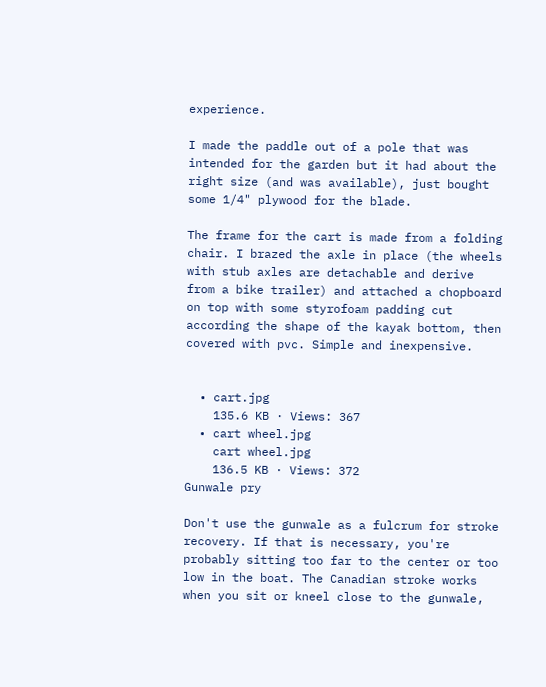experience.

I made the paddle out of a pole that was intended for the garden but it had about the right size (and was available), just bought some 1/4" plywood for the blade.

The frame for the cart is made from a folding chair. I brazed the axle in place (the wheels with stub axles are detachable and derive from a bike trailer) and attached a chopboard on top with some styrofoam padding cut according the shape of the kayak bottom, then covered with pvc. Simple and inexpensive.


  • cart.jpg
    135.6 KB · Views: 367
  • cart wheel.jpg
    cart wheel.jpg
    136.5 KB · Views: 372
Gunwale pry

Don't use the gunwale as a fulcrum for stroke recovery. If that is necessary, you're probably sitting too far to the center or too low in the boat. The Canadian stroke works when you sit or kneel close to the gunwale,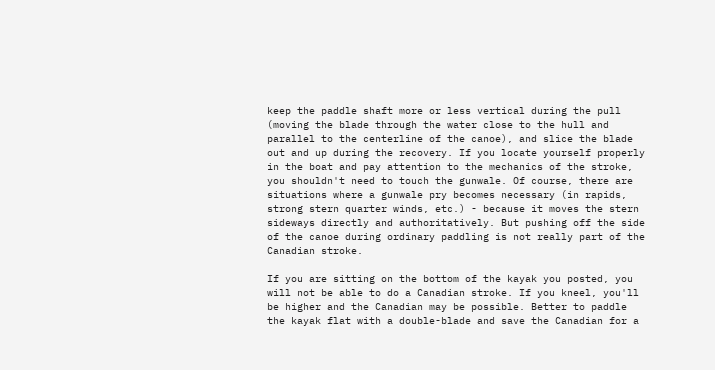keep the paddle shaft more or less vertical during the pull (moving the blade through the water close to the hull and parallel to the centerline of the canoe), and slice the blade out and up during the recovery. If you locate yourself properly in the boat and pay attention to the mechanics of the stroke, you shouldn't need to touch the gunwale. Of course, there are situations where a gunwale pry becomes necessary (in rapids, strong stern quarter winds, etc.) - because it moves the stern sideways directly and authoritatively. But pushing off the side of the canoe during ordinary paddling is not really part of the Canadian stroke.

If you are sitting on the bottom of the kayak you posted, you will not be able to do a Canadian stroke. If you kneel, you'll be higher and the Canadian may be possible. Better to paddle the kayak flat with a double-blade and save the Canadian for a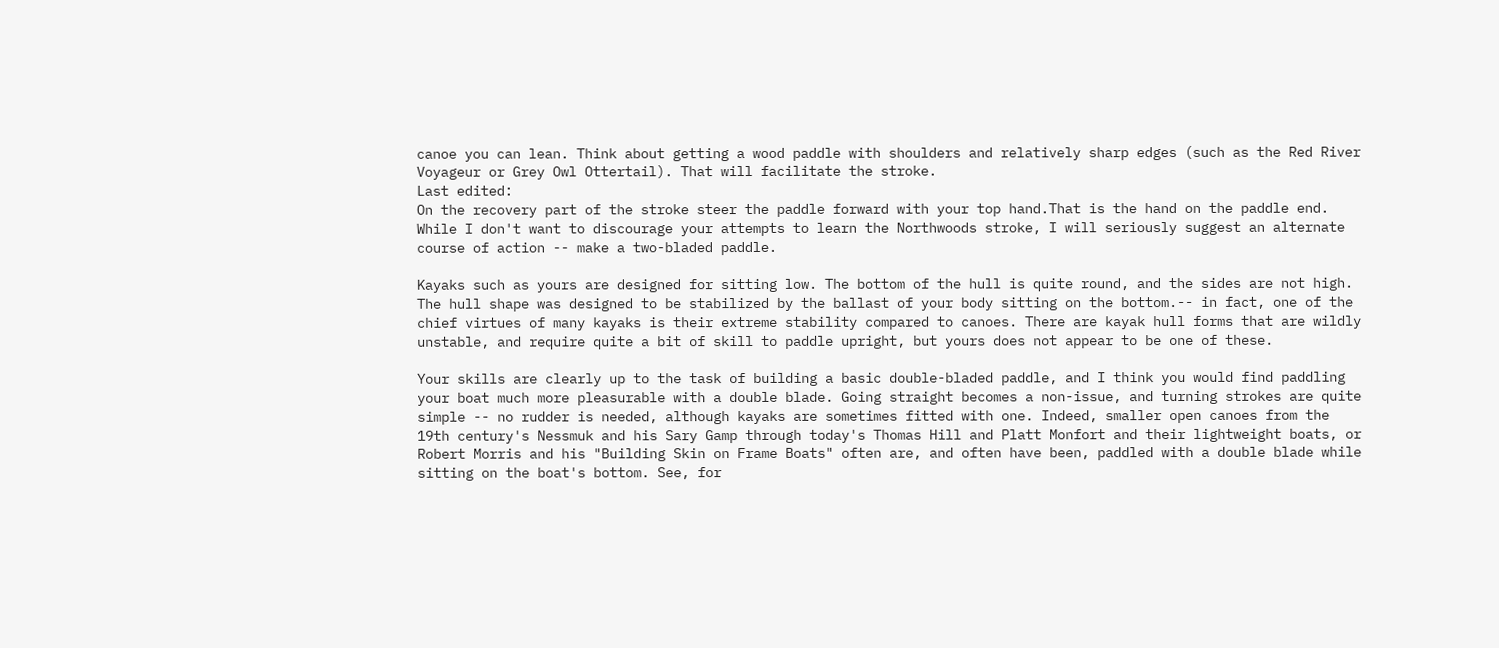canoe you can lean. Think about getting a wood paddle with shoulders and relatively sharp edges (such as the Red River Voyageur or Grey Owl Ottertail). That will facilitate the stroke.
Last edited:
On the recovery part of the stroke steer the paddle forward with your top hand.That is the hand on the paddle end.
While I don't want to discourage your attempts to learn the Northwoods stroke, I will seriously suggest an alternate course of action -- make a two-bladed paddle.

Kayaks such as yours are designed for sitting low. The bottom of the hull is quite round, and the sides are not high. The hull shape was designed to be stabilized by the ballast of your body sitting on the bottom.-- in fact, one of the chief virtues of many kayaks is their extreme stability compared to canoes. There are kayak hull forms that are wildly unstable, and require quite a bit of skill to paddle upright, but yours does not appear to be one of these.

Your skills are clearly up to the task of building a basic double-bladed paddle, and I think you would find paddling your boat much more pleasurable with a double blade. Going straight becomes a non-issue, and turning strokes are quite simple -- no rudder is needed, although kayaks are sometimes fitted with one. Indeed, smaller open canoes from the 19th century's Nessmuk and his Sary Gamp through today's Thomas Hill and Platt Monfort and their lightweight boats, or Robert Morris and his "Building Skin on Frame Boats" often are, and often have been, paddled with a double blade while sitting on the boat's bottom. See, for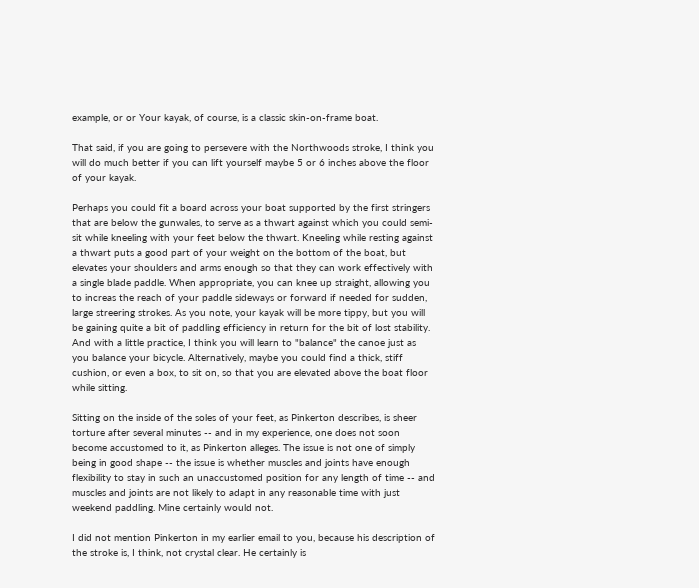example, or or Your kayak, of course, is a classic skin-on-frame boat.

That said, if you are going to persevere with the Northwoods stroke, I think you will do much better if you can lift yourself maybe 5 or 6 inches above the floor of your kayak.

Perhaps you could fit a board across your boat supported by the first stringers that are below the gunwales, to serve as a thwart against which you could semi-sit while kneeling with your feet below the thwart. Kneeling while resting against a thwart puts a good part of your weight on the bottom of the boat, but elevates your shoulders and arms enough so that they can work effectively with a single blade paddle. When appropriate, you can knee up straight, allowing you to increas the reach of your paddle sideways or forward if needed for sudden, large streering strokes. As you note, your kayak will be more tippy, but you will be gaining quite a bit of paddling efficiency in return for the bit of lost stability. And with a little practice, I think you will learn to "balance" the canoe just as you balance your bicycle. Alternatively, maybe you could find a thick, stiff cushion, or even a box, to sit on, so that you are elevated above the boat floor while sitting.

Sitting on the inside of the soles of your feet, as Pinkerton describes, is sheer torture after several minutes -- and in my experience, one does not soon become accustomed to it, as Pinkerton alleges. The issue is not one of simply being in good shape -- the issue is whether muscles and joints have enough flexibility to stay in such an unaccustomed position for any length of time -- and muscles and joints are not likely to adapt in any reasonable time with just weekend paddling. Mine certainly would not.

I did not mention Pinkerton in my earlier email to you, because his description of the stroke is, I think, not crystal clear. He certainly is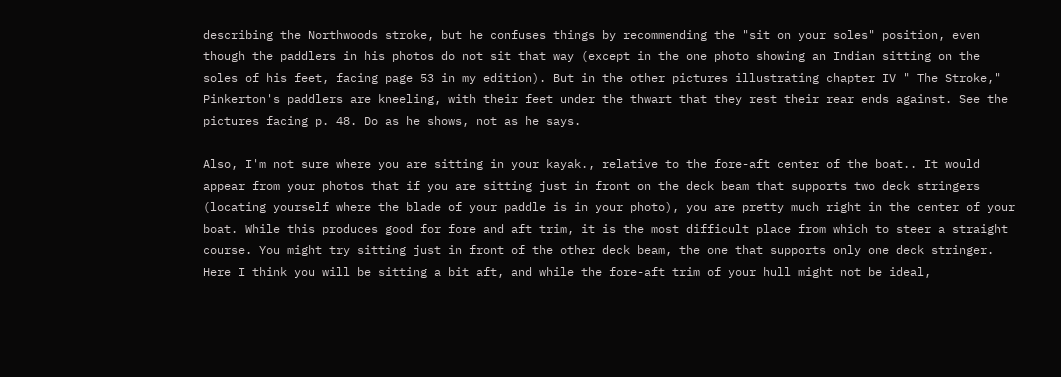describing the Northwoods stroke, but he confuses things by recommending the "sit on your soles" position, even though the paddlers in his photos do not sit that way (except in the one photo showing an Indian sitting on the soles of his feet, facing page 53 in my edition). But in the other pictures illustrating chapter IV " The Stroke," Pinkerton's paddlers are kneeling, with their feet under the thwart that they rest their rear ends against. See the pictures facing p. 48. Do as he shows, not as he says.

Also, I'm not sure where you are sitting in your kayak., relative to the fore-aft center of the boat.. It would appear from your photos that if you are sitting just in front on the deck beam that supports two deck stringers (locating yourself where the blade of your paddle is in your photo), you are pretty much right in the center of your boat. While this produces good for fore and aft trim, it is the most difficult place from which to steer a straight course. You might try sitting just in front of the other deck beam, the one that supports only one deck stringer. Here I think you will be sitting a bit aft, and while the fore-aft trim of your hull might not be ideal,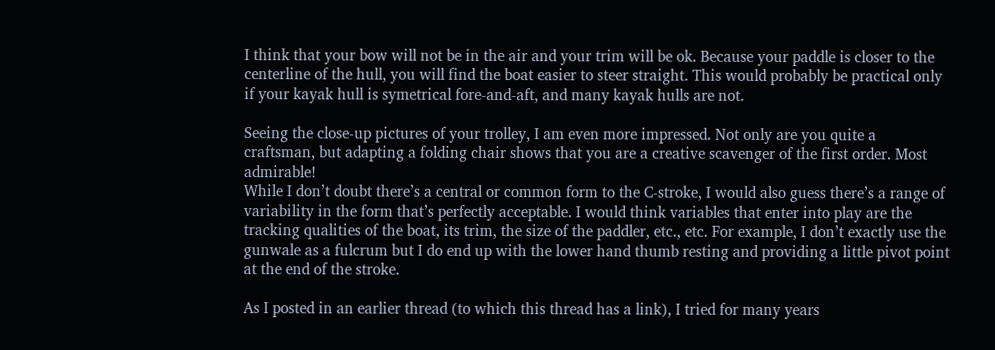I think that your bow will not be in the air and your trim will be ok. Because your paddle is closer to the centerline of the hull, you will find the boat easier to steer straight. This would probably be practical only if your kayak hull is symetrical fore-and-aft, and many kayak hulls are not.

Seeing the close-up pictures of your trolley, I am even more impressed. Not only are you quite a craftsman, but adapting a folding chair shows that you are a creative scavenger of the first order. Most admirable!
While I don’t doubt there’s a central or common form to the C-stroke, I would also guess there’s a range of variability in the form that’s perfectly acceptable. I would think variables that enter into play are the tracking qualities of the boat, its trim, the size of the paddler, etc., etc. For example, I don’t exactly use the gunwale as a fulcrum but I do end up with the lower hand thumb resting and providing a little pivot point at the end of the stroke.

As I posted in an earlier thread (to which this thread has a link), I tried for many years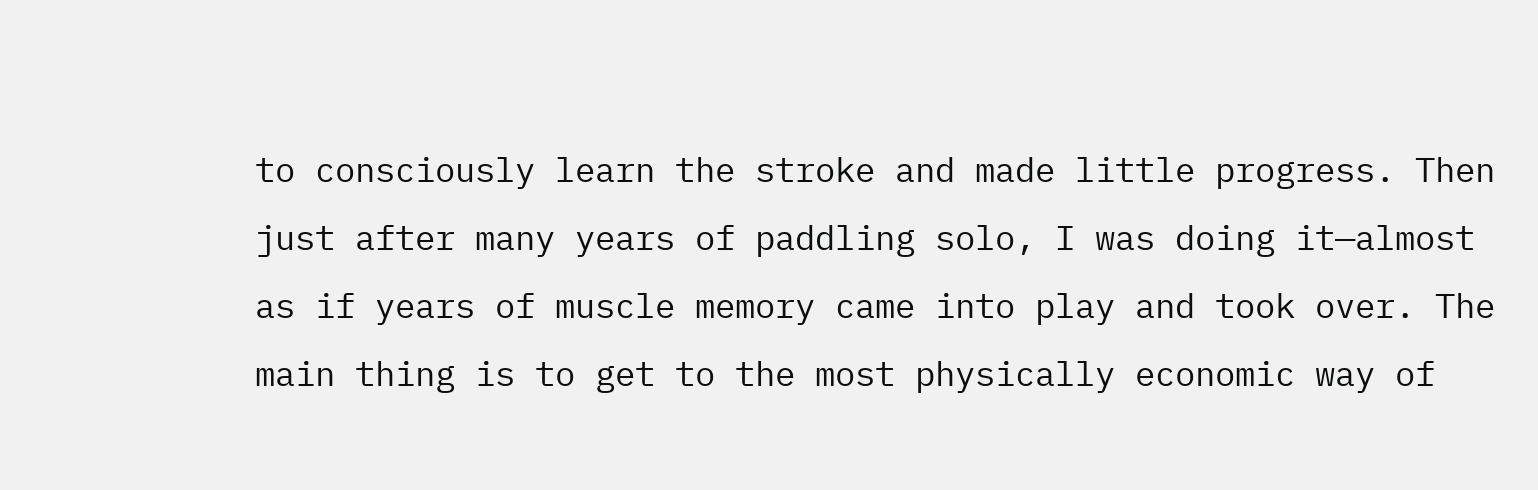to consciously learn the stroke and made little progress. Then just after many years of paddling solo, I was doing it—almost as if years of muscle memory came into play and took over. The main thing is to get to the most physically economic way of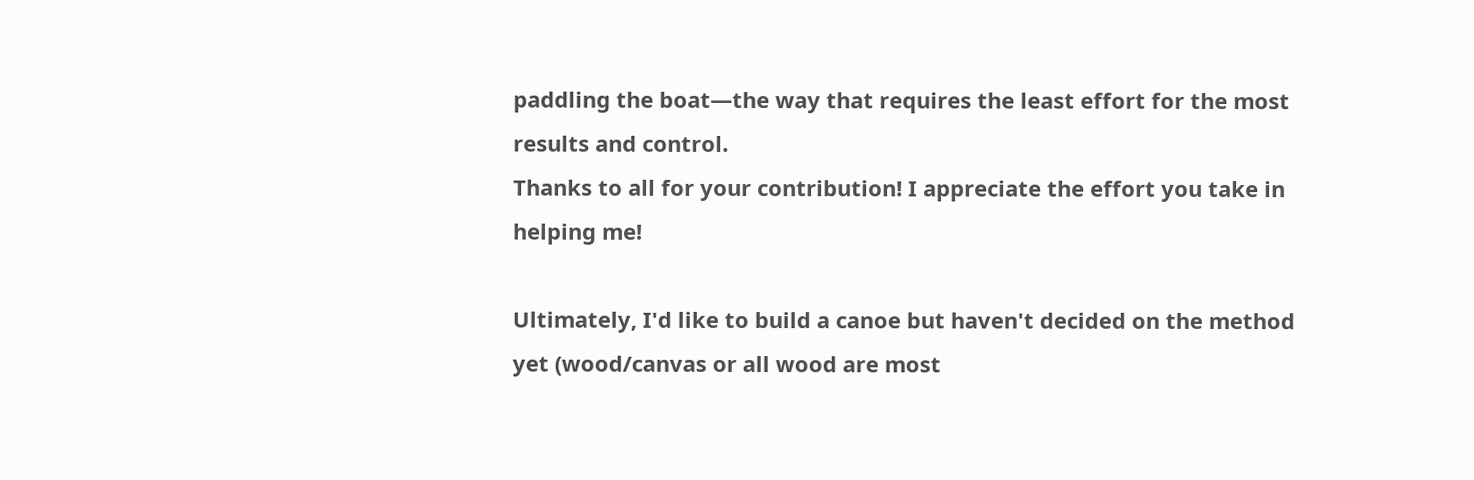paddling the boat—the way that requires the least effort for the most results and control.
Thanks to all for your contribution! I appreciate the effort you take in helping me!

Ultimately, I'd like to build a canoe but haven't decided on the method yet (wood/canvas or all wood are most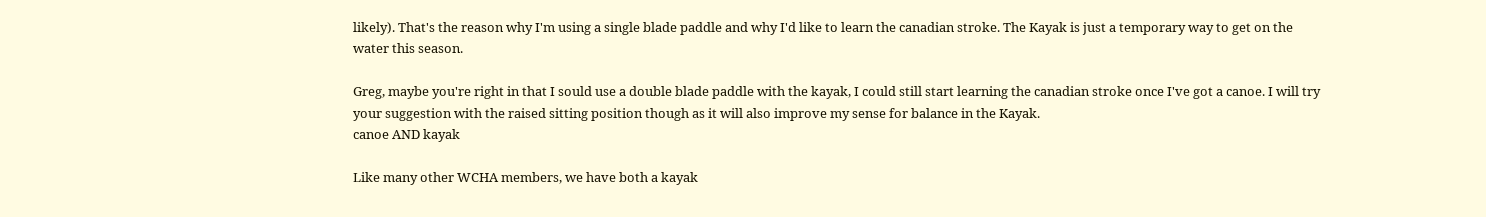likely). That's the reason why I'm using a single blade paddle and why I'd like to learn the canadian stroke. The Kayak is just a temporary way to get on the water this season.

Greg, maybe you're right in that I sould use a double blade paddle with the kayak, I could still start learning the canadian stroke once I've got a canoe. I will try your suggestion with the raised sitting position though as it will also improve my sense for balance in the Kayak.
canoe AND kayak

Like many other WCHA members, we have both a kayak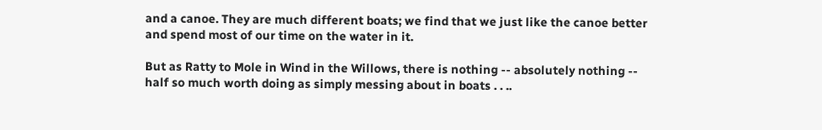and a canoe. They are much different boats; we find that we just like the canoe better and spend most of our time on the water in it.

But as Ratty to Mole in Wind in the Willows, there is nothing -- absolutely nothing -- half so much worth doing as simply messing about in boats . . ..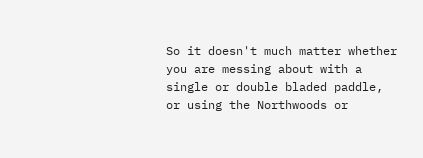So it doesn't much matter whether you are messing about with a single or double bladed paddle, or using the Northwoods or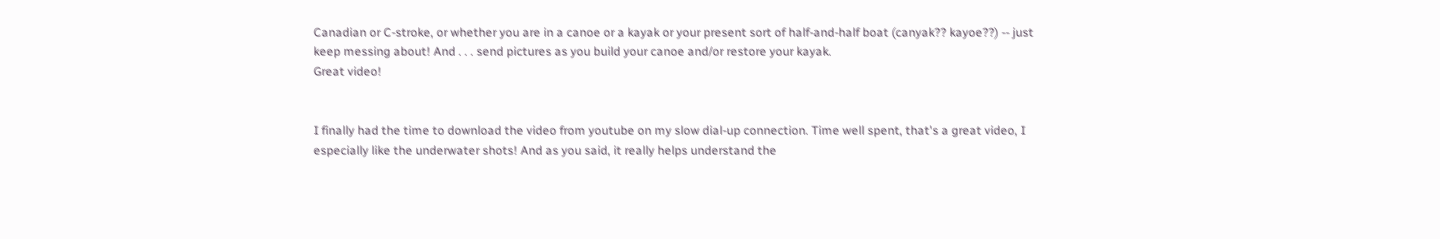Canadian or C-stroke, or whether you are in a canoe or a kayak or your present sort of half-and-half boat (canyak?? kayoe??) -- just keep messing about! And . . . send pictures as you build your canoe and/or restore your kayak.
Great video!


I finally had the time to download the video from youtube on my slow dial-up connection. Time well spent, that's a great video, I especially like the underwater shots! And as you said, it really helps understand the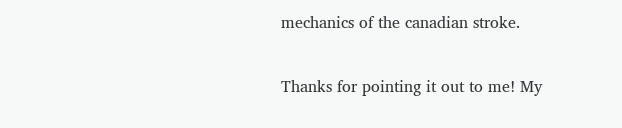mechanics of the canadian stroke.

Thanks for pointing it out to me! My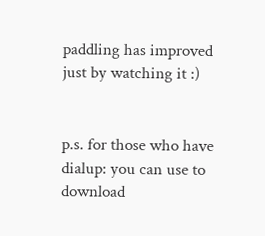paddling has improved just by watching it :)


p.s. for those who have dialup: you can use to download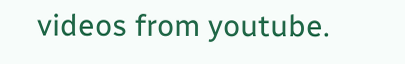videos from youtube.